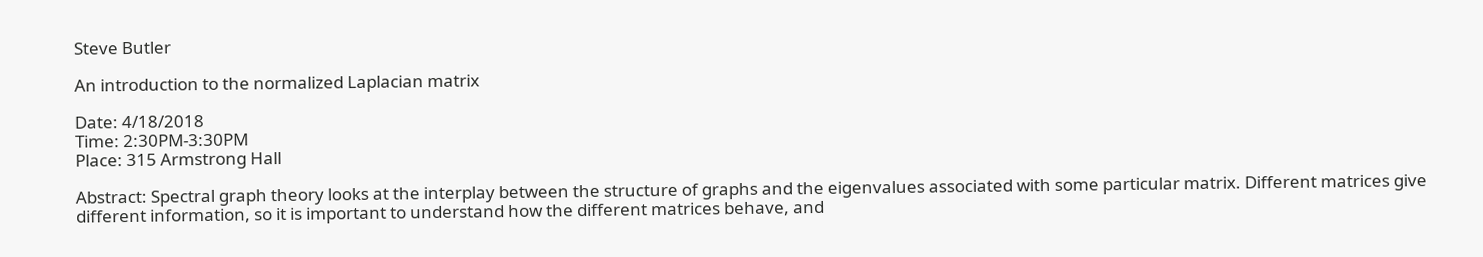Steve Butler

An introduction to the normalized Laplacian matrix

Date: 4/18/2018
Time: 2:30PM-3:30PM
Place: 315 Armstrong Hall

Abstract: Spectral graph theory looks at the interplay between the structure of graphs and the eigenvalues associated with some particular matrix. Different matrices give different information, so it is important to understand how the different matrices behave, and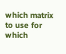which matrix to use for which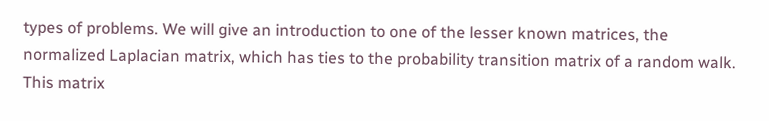types of problems. We will give an introduction to one of the lesser known matrices, the normalized Laplacian matrix, which has ties to the probability transition matrix of a random walk. This matrix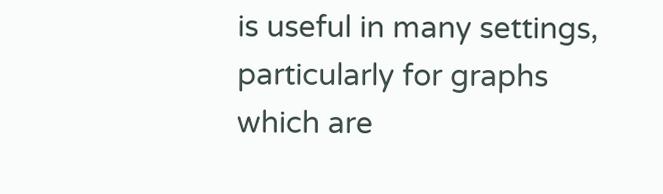is useful in many settings, particularly for graphs which are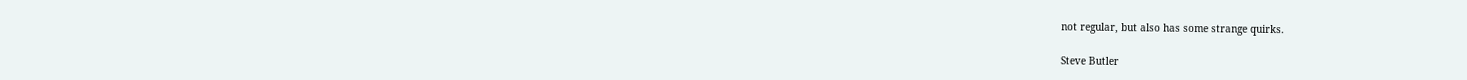not regular, but also has some strange quirks.

Steve Butler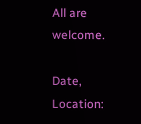All are welcome.

Date, Location: